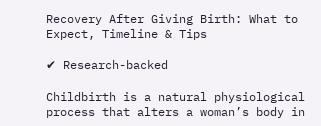Recovery After Giving Birth: What to Expect, Timeline & Tips

✔ Research-backed

Childbirth is a natural physiological process that alters a woman’s body in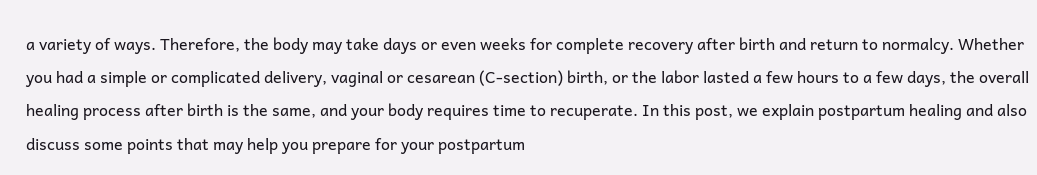a variety of ways. Therefore, the body may take days or even weeks for complete recovery after birth and return to normalcy. Whether you had a simple or complicated delivery, vaginal or cesarean (C-section) birth, or the labor lasted a few hours to a few days, the overall healing process after birth is the same, and your body requires time to recuperate. In this post, we explain postpartum healing and also discuss some points that may help you prepare for your postpartum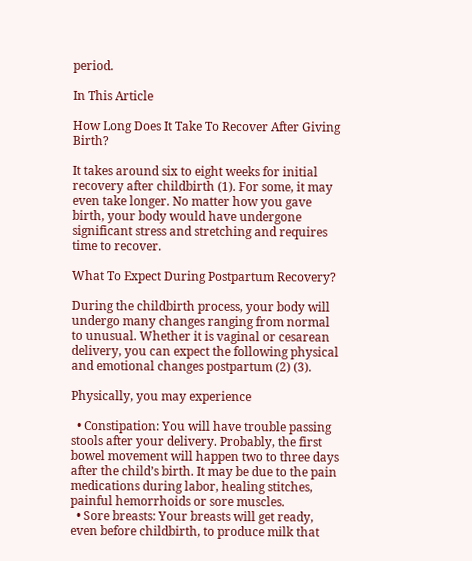period.

In This Article

How Long Does It Take To Recover After Giving Birth?

It takes around six to eight weeks for initial recovery after childbirth (1). For some, it may even take longer. No matter how you gave birth, your body would have undergone significant stress and stretching and requires time to recover.

What To Expect During Postpartum Recovery?

During the childbirth process, your body will undergo many changes ranging from normal to unusual. Whether it is vaginal or cesarean delivery, you can expect the following physical and emotional changes postpartum (2) (3).

Physically, you may experience

  • Constipation: You will have trouble passing stools after your delivery. Probably, the first bowel movement will happen two to three days after the child’s birth. It may be due to the pain medications during labor, healing stitches, painful hemorrhoids or sore muscles.
  • Sore breasts: Your breasts will get ready, even before childbirth, to produce milk that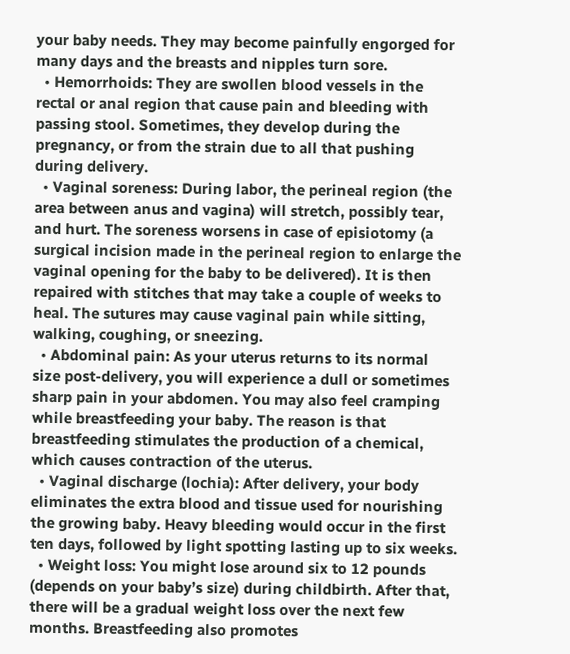your baby needs. They may become painfully engorged for many days and the breasts and nipples turn sore.
  • Hemorrhoids: They are swollen blood vessels in the rectal or anal region that cause pain and bleeding with passing stool. Sometimes, they develop during the pregnancy, or from the strain due to all that pushing during delivery.
  • Vaginal soreness: During labor, the perineal region (the area between anus and vagina) will stretch, possibly tear, and hurt. The soreness worsens in case of episiotomy (a surgical incision made in the perineal region to enlarge the vaginal opening for the baby to be delivered). It is then repaired with stitches that may take a couple of weeks to heal. The sutures may cause vaginal pain while sitting, walking, coughing, or sneezing.
  • Abdominal pain: As your uterus returns to its normal size post-delivery, you will experience a dull or sometimes sharp pain in your abdomen. You may also feel cramping while breastfeeding your baby. The reason is that breastfeeding stimulates the production of a chemical, which causes contraction of the uterus.
  • Vaginal discharge (lochia): After delivery, your body eliminates the extra blood and tissue used for nourishing the growing baby. Heavy bleeding would occur in the first ten days, followed by light spotting lasting up to six weeks.
  • Weight loss: You might lose around six to 12 pounds (depends on your baby’s size) during childbirth. After that, there will be a gradual weight loss over the next few months. Breastfeeding also promotes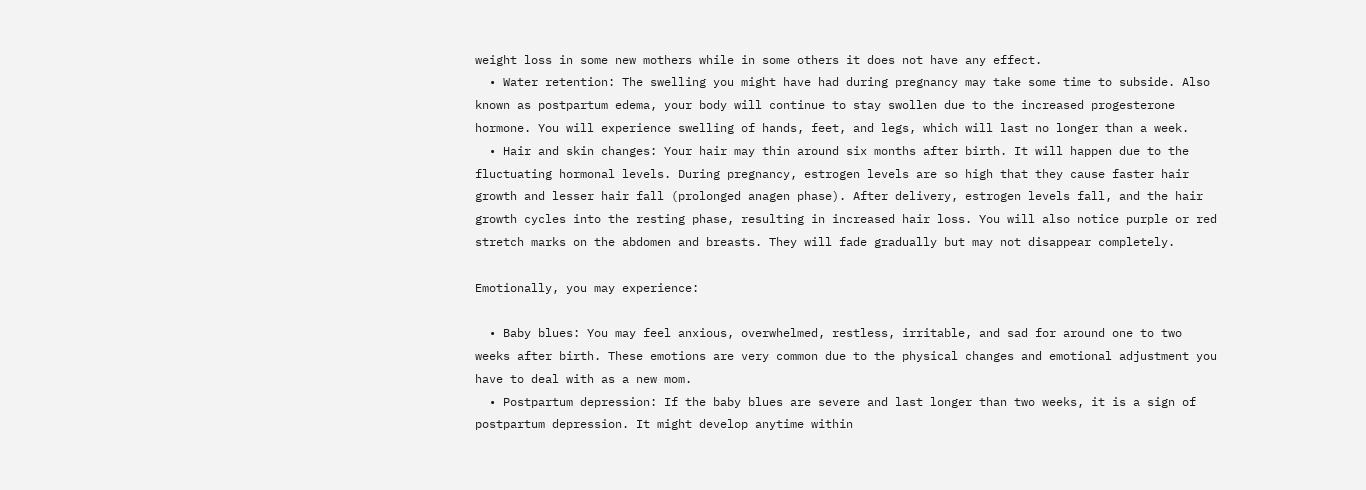weight loss in some new mothers while in some others it does not have any effect.
  • Water retention: The swelling you might have had during pregnancy may take some time to subside. Also known as postpartum edema, your body will continue to stay swollen due to the increased progesterone hormone. You will experience swelling of hands, feet, and legs, which will last no longer than a week.
  • Hair and skin changes: Your hair may thin around six months after birth. It will happen due to the fluctuating hormonal levels. During pregnancy, estrogen levels are so high that they cause faster hair growth and lesser hair fall (prolonged anagen phase). After delivery, estrogen levels fall, and the hair growth cycles into the resting phase, resulting in increased hair loss. You will also notice purple or red stretch marks on the abdomen and breasts. They will fade gradually but may not disappear completely.

Emotionally, you may experience:

  • Baby blues: You may feel anxious, overwhelmed, restless, irritable, and sad for around one to two weeks after birth. These emotions are very common due to the physical changes and emotional adjustment you have to deal with as a new mom.
  • Postpartum depression: If the baby blues are severe and last longer than two weeks, it is a sign of postpartum depression. It might develop anytime within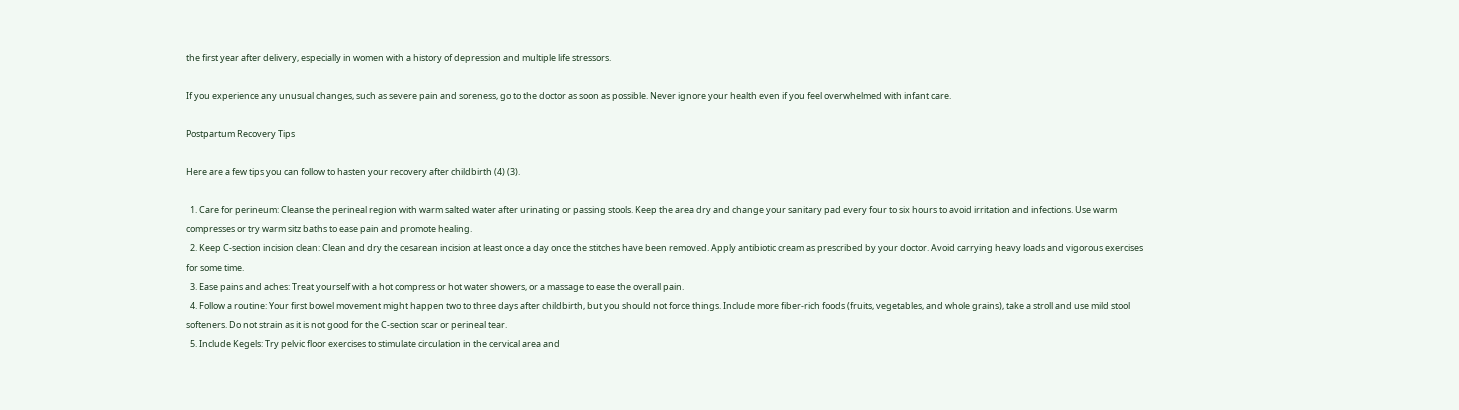the first year after delivery, especially in women with a history of depression and multiple life stressors.

If you experience any unusual changes, such as severe pain and soreness, go to the doctor as soon as possible. Never ignore your health even if you feel overwhelmed with infant care.

Postpartum Recovery Tips

Here are a few tips you can follow to hasten your recovery after childbirth (4) (3).

  1. Care for perineum: Cleanse the perineal region with warm salted water after urinating or passing stools. Keep the area dry and change your sanitary pad every four to six hours to avoid irritation and infections. Use warm compresses or try warm sitz baths to ease pain and promote healing.
  2. Keep C-section incision clean: Clean and dry the cesarean incision at least once a day once the stitches have been removed. Apply antibiotic cream as prescribed by your doctor. Avoid carrying heavy loads and vigorous exercises for some time.
  3. Ease pains and aches: Treat yourself with a hot compress or hot water showers, or a massage to ease the overall pain.
  4. Follow a routine: Your first bowel movement might happen two to three days after childbirth, but you should not force things. Include more fiber-rich foods (fruits, vegetables, and whole grains), take a stroll and use mild stool softeners. Do not strain as it is not good for the C-section scar or perineal tear.
  5. Include Kegels: Try pelvic floor exercises to stimulate circulation in the cervical area and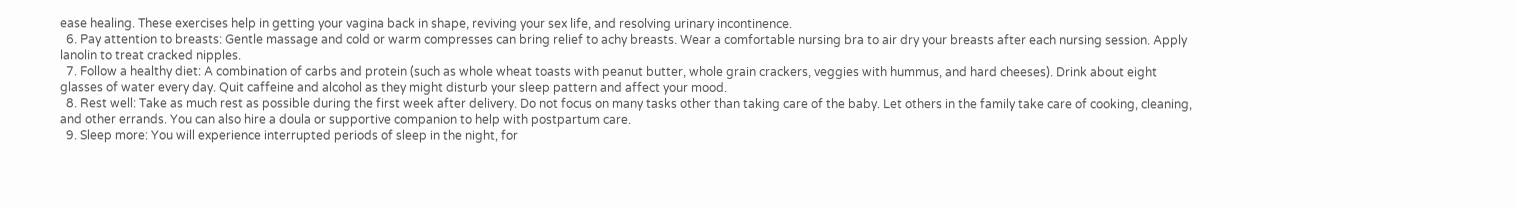ease healing. These exercises help in getting your vagina back in shape, reviving your sex life, and resolving urinary incontinence.
  6. Pay attention to breasts: Gentle massage and cold or warm compresses can bring relief to achy breasts. Wear a comfortable nursing bra to air dry your breasts after each nursing session. Apply lanolin to treat cracked nipples.
  7. Follow a healthy diet: A combination of carbs and protein (such as whole wheat toasts with peanut butter, whole grain crackers, veggies with hummus, and hard cheeses). Drink about eight glasses of water every day. Quit caffeine and alcohol as they might disturb your sleep pattern and affect your mood.
  8. Rest well: Take as much rest as possible during the first week after delivery. Do not focus on many tasks other than taking care of the baby. Let others in the family take care of cooking, cleaning, and other errands. You can also hire a doula or supportive companion to help with postpartum care.
  9. Sleep more: You will experience interrupted periods of sleep in the night, for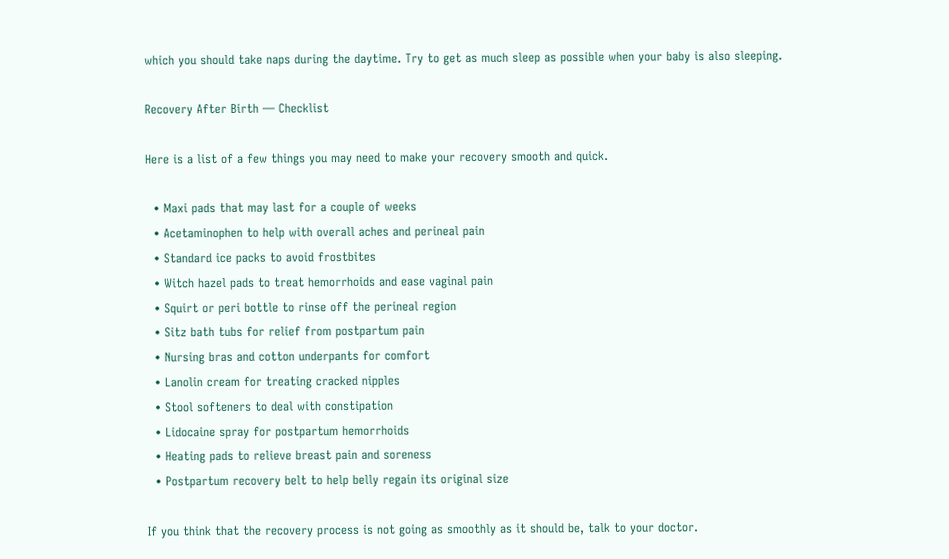which you should take naps during the daytime. Try to get as much sleep as possible when your baby is also sleeping.

Recovery After Birth — Checklist

Here is a list of a few things you may need to make your recovery smooth and quick.

  • Maxi pads that may last for a couple of weeks
  • Acetaminophen to help with overall aches and perineal pain
  • Standard ice packs to avoid frostbites
  • Witch hazel pads to treat hemorrhoids and ease vaginal pain
  • Squirt or peri bottle to rinse off the perineal region
  • Sitz bath tubs for relief from postpartum pain
  • Nursing bras and cotton underpants for comfort
  • Lanolin cream for treating cracked nipples
  • Stool softeners to deal with constipation
  • Lidocaine spray for postpartum hemorrhoids
  • Heating pads to relieve breast pain and soreness
  • Postpartum recovery belt to help belly regain its original size

If you think that the recovery process is not going as smoothly as it should be, talk to your doctor.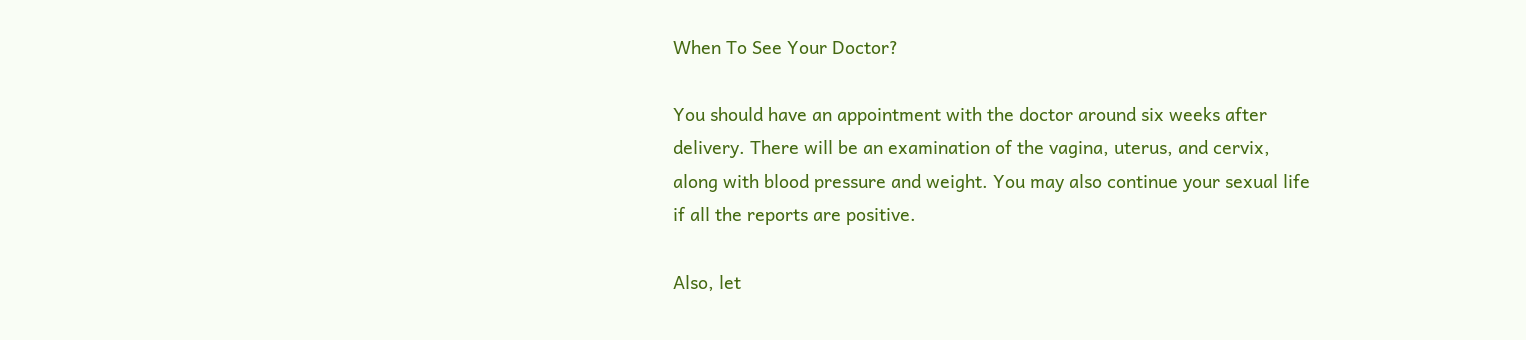When To See Your Doctor?

You should have an appointment with the doctor around six weeks after delivery. There will be an examination of the vagina, uterus, and cervix, along with blood pressure and weight. You may also continue your sexual life if all the reports are positive.

Also, let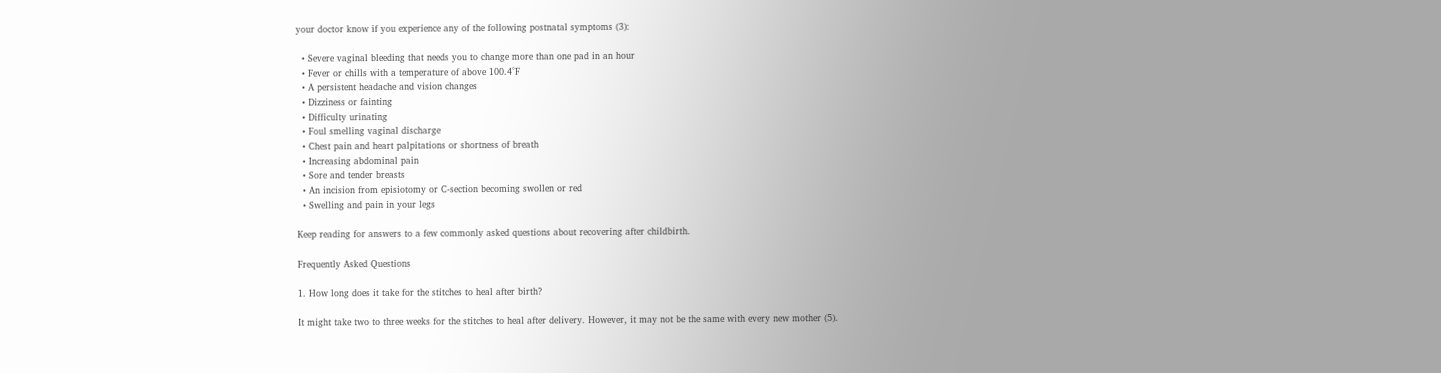your doctor know if you experience any of the following postnatal symptoms (3):

  • Severe vaginal bleeding that needs you to change more than one pad in an hour
  • Fever or chills with a temperature of above 100.4°F
  • A persistent headache and vision changes
  • Dizziness or fainting
  • Difficulty urinating
  • Foul smelling vaginal discharge
  • Chest pain and heart palpitations or shortness of breath
  • Increasing abdominal pain
  • Sore and tender breasts
  • An incision from episiotomy or C-section becoming swollen or red
  • Swelling and pain in your legs

Keep reading for answers to a few commonly asked questions about recovering after childbirth.

Frequently Asked Questions

1. How long does it take for the stitches to heal after birth?

It might take two to three weeks for the stitches to heal after delivery. However, it may not be the same with every new mother (5).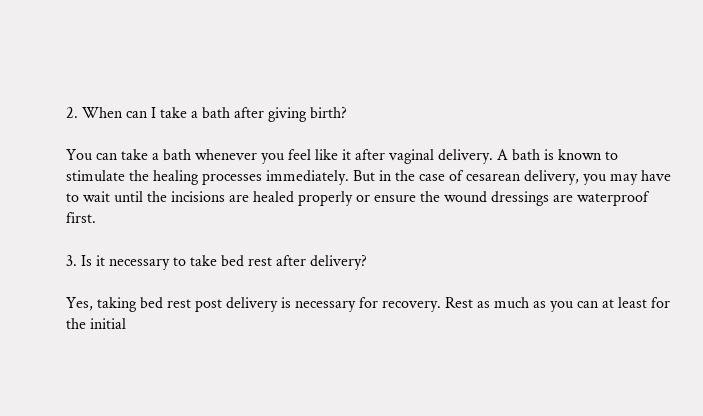2. When can I take a bath after giving birth?

You can take a bath whenever you feel like it after vaginal delivery. A bath is known to stimulate the healing processes immediately. But in the case of cesarean delivery, you may have to wait until the incisions are healed properly or ensure the wound dressings are waterproof first.

3. Is it necessary to take bed rest after delivery?

Yes, taking bed rest post delivery is necessary for recovery. Rest as much as you can at least for the initial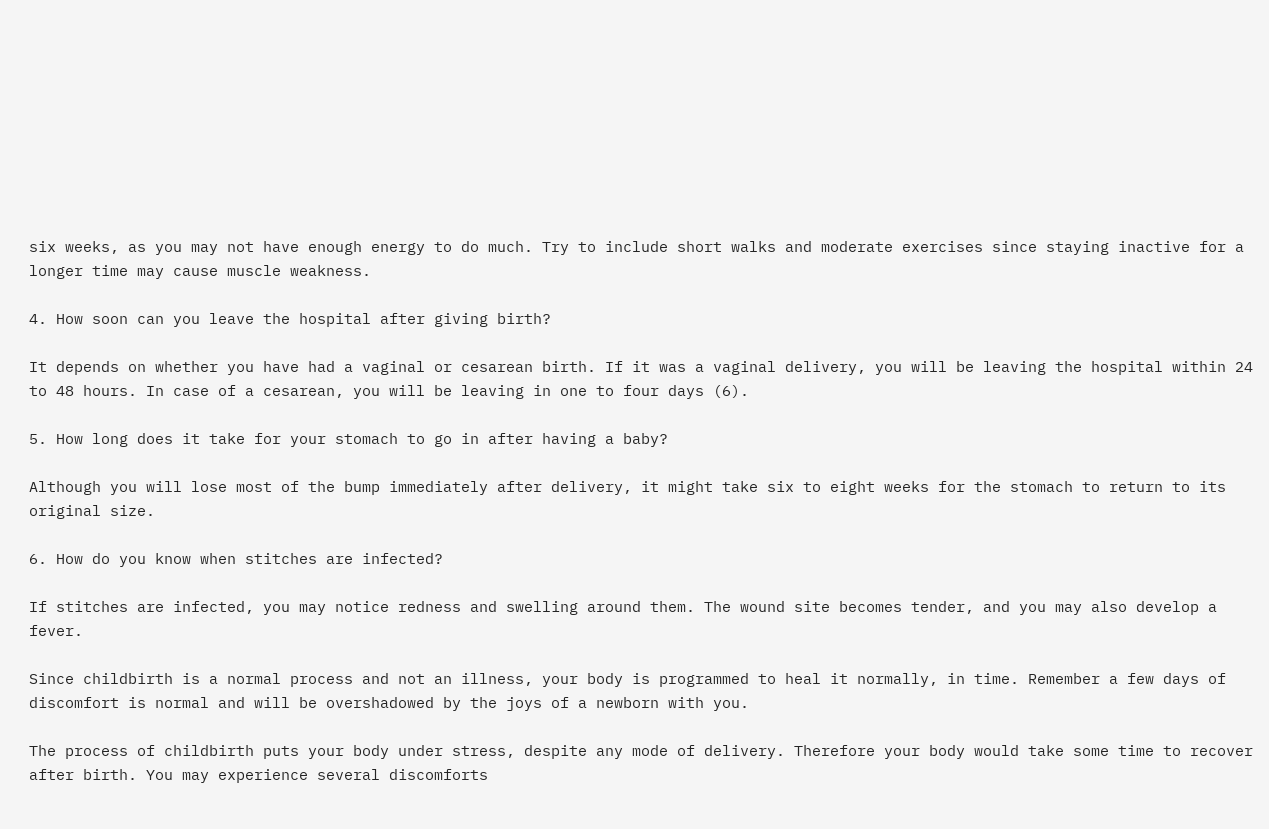six weeks, as you may not have enough energy to do much. Try to include short walks and moderate exercises since staying inactive for a longer time may cause muscle weakness.

4. How soon can you leave the hospital after giving birth?

It depends on whether you have had a vaginal or cesarean birth. If it was a vaginal delivery, you will be leaving the hospital within 24 to 48 hours. In case of a cesarean, you will be leaving in one to four days (6).

5. How long does it take for your stomach to go in after having a baby?

Although you will lose most of the bump immediately after delivery, it might take six to eight weeks for the stomach to return to its original size.

6. How do you know when stitches are infected?

If stitches are infected, you may notice redness and swelling around them. The wound site becomes tender, and you may also develop a fever.

Since childbirth is a normal process and not an illness, your body is programmed to heal it normally, in time. Remember a few days of discomfort is normal and will be overshadowed by the joys of a newborn with you.

The process of childbirth puts your body under stress, despite any mode of delivery. Therefore your body would take some time to recover after birth. You may experience several discomforts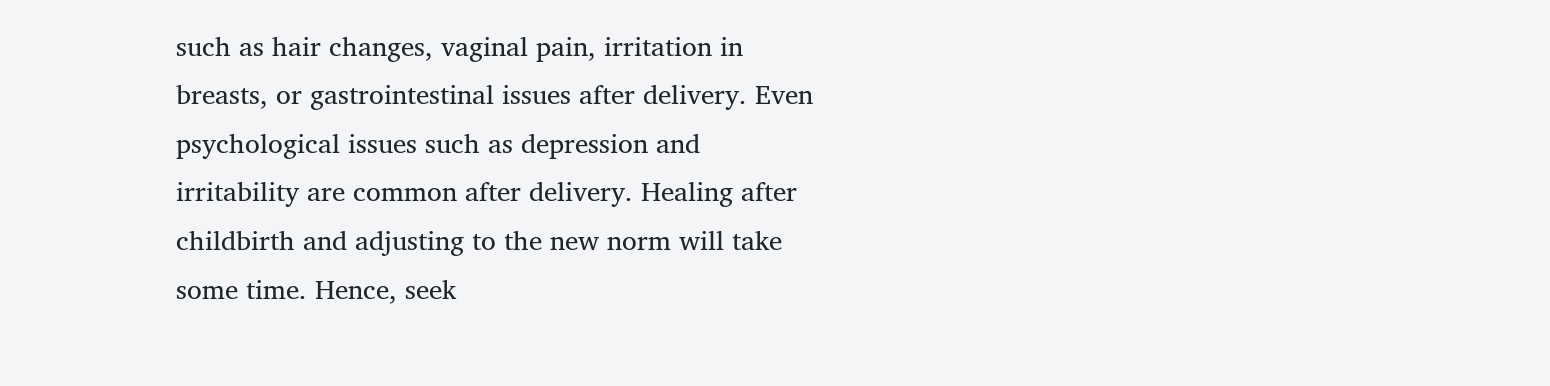such as hair changes, vaginal pain, irritation in breasts, or gastrointestinal issues after delivery. Even psychological issues such as depression and irritability are common after delivery. Healing after childbirth and adjusting to the new norm will take some time. Hence, seek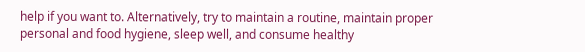help if you want to. Alternatively, try to maintain a routine, maintain proper personal and food hygiene, sleep well, and consume healthy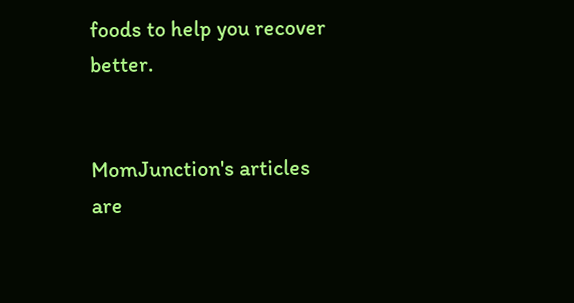foods to help you recover better.


MomJunction's articles are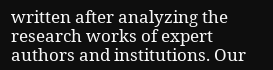written after analyzing the research works of expert authors and institutions. Our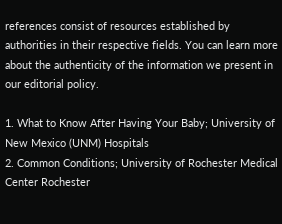references consist of resources established by authorities in their respective fields. You can learn more about the authenticity of the information we present in our editorial policy.

1. What to Know After Having Your Baby; University of New Mexico (UNM) Hospitals
2. Common Conditions; University of Rochester Medical Center Rochester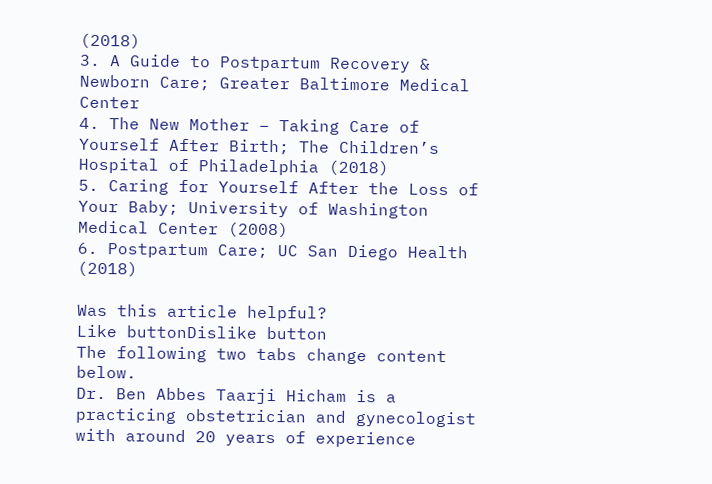(2018)
3. A Guide to Postpartum Recovery & Newborn Care; Greater Baltimore Medical Center
4. The New Mother – Taking Care of Yourself After Birth; The Children’s Hospital of Philadelphia (2018)
5. Caring for Yourself After the Loss of Your Baby; University of Washington Medical Center (2008)
6. Postpartum Care; UC San Diego Health (2018)

Was this article helpful?
Like buttonDislike button
The following two tabs change content below.
Dr. Ben Abbes Taarji Hicham is a practicing obstetrician and gynecologist with around 20 years of experience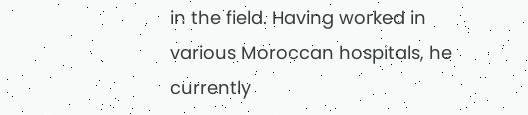in the field. Having worked in various Moroccan hospitals, he currently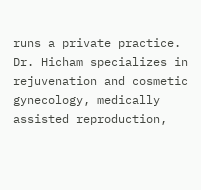runs a private practice. Dr. Hicham specializes in rejuvenation and cosmetic gynecology, medically assisted reproduction,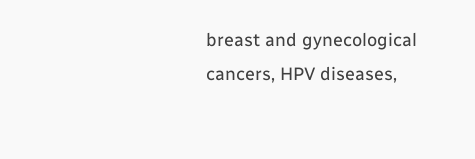breast and gynecological cancers, HPV diseases,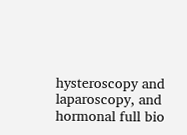hysteroscopy and laparoscopy, and hormonal full bio